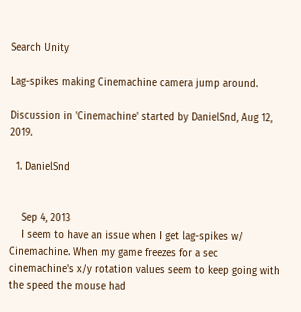Search Unity

Lag-spikes making Cinemachine camera jump around.

Discussion in 'Cinemachine' started by DanielSnd, Aug 12, 2019.

  1. DanielSnd


    Sep 4, 2013
    I seem to have an issue when I get lag-spikes w/ Cinemachine. When my game freezes for a sec cinemachine's x/y rotation values seem to keep going with the speed the mouse had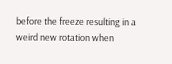before the freeze resulting in a weird new rotation when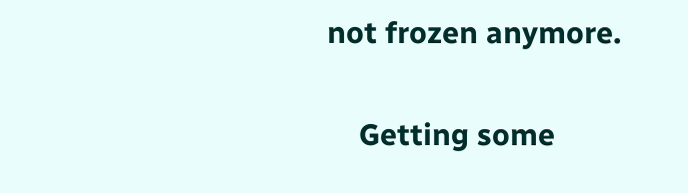not frozen anymore.

    Getting some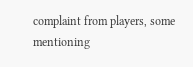complaint from players, some mentioning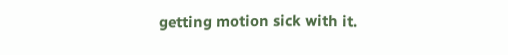getting motion sick with it.